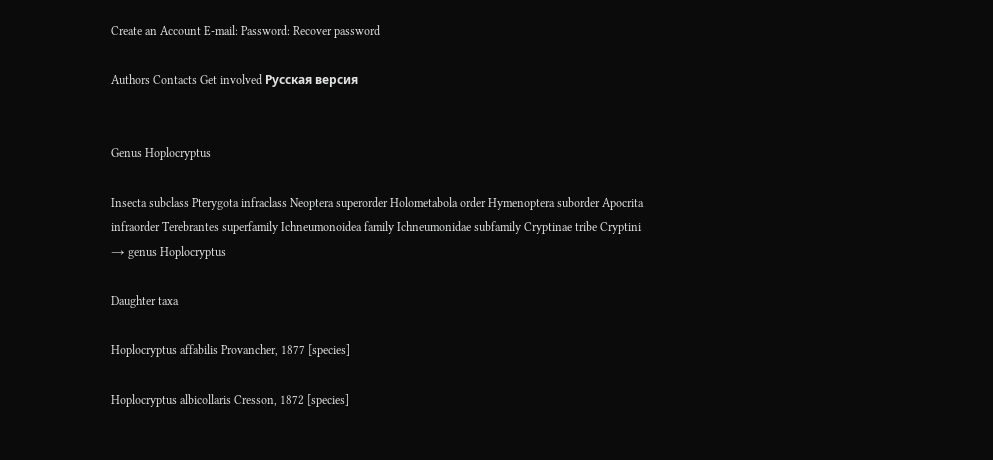Create an Account E-mail: Password: Recover password

Authors Contacts Get involved Русская версия


Genus Hoplocryptus

Insecta subclass Pterygota infraclass Neoptera superorder Holometabola order Hymenoptera suborder Apocrita infraorder Terebrantes superfamily Ichneumonoidea family Ichneumonidae subfamily Cryptinae tribe Cryptini → genus Hoplocryptus

Daughter taxa

Hoplocryptus affabilis Provancher, 1877 [species]

Hoplocryptus albicollaris Cresson, 1872 [species]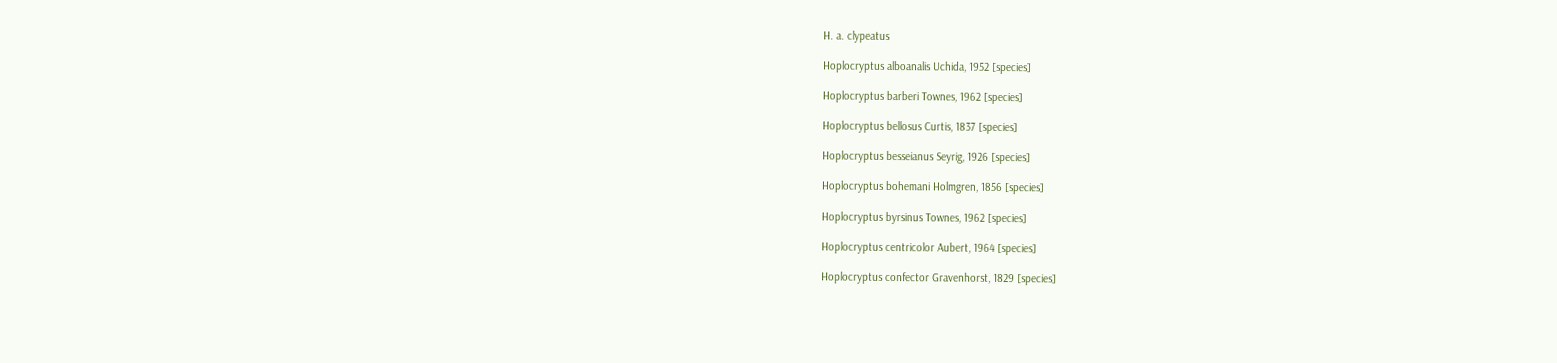H. a. clypeatus

Hoplocryptus alboanalis Uchida, 1952 [species]

Hoplocryptus barberi Townes, 1962 [species]

Hoplocryptus bellosus Curtis, 1837 [species]

Hoplocryptus besseianus Seyrig, 1926 [species]

Hoplocryptus bohemani Holmgren, 1856 [species]

Hoplocryptus byrsinus Townes, 1962 [species]

Hoplocryptus centricolor Aubert, 1964 [species]

Hoplocryptus confector Gravenhorst, 1829 [species]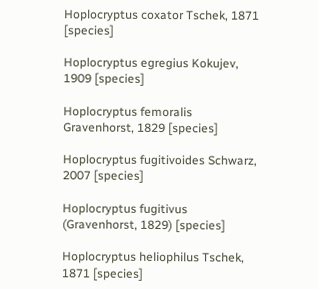Hoplocryptus coxator Tschek, 1871 [species]

Hoplocryptus egregius Kokujev, 1909 [species]

Hoplocryptus femoralis Gravenhorst, 1829 [species]

Hoplocryptus fugitivoides Schwarz, 2007 [species]

Hoplocryptus fugitivus (Gravenhorst, 1829) [species]

Hoplocryptus heliophilus Tschek, 1871 [species]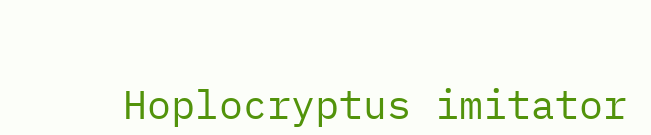Hoplocryptus imitator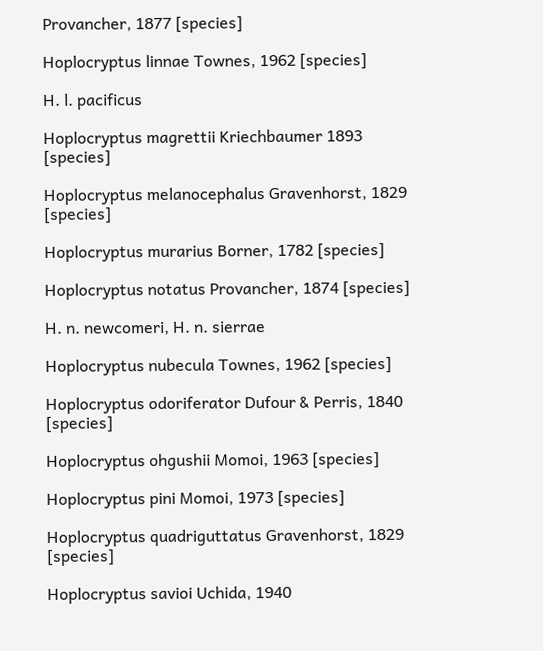Provancher, 1877 [species]

Hoplocryptus linnae Townes, 1962 [species]

H. l. pacificus

Hoplocryptus magrettii Kriechbaumer 1893 [species]

Hoplocryptus melanocephalus Gravenhorst, 1829 [species]

Hoplocryptus murarius Borner, 1782 [species]

Hoplocryptus notatus Provancher, 1874 [species]

H. n. newcomeri, H. n. sierrae

Hoplocryptus nubecula Townes, 1962 [species]

Hoplocryptus odoriferator Dufour & Perris, 1840 [species]

Hoplocryptus ohgushii Momoi, 1963 [species]

Hoplocryptus pini Momoi, 1973 [species]

Hoplocryptus quadriguttatus Gravenhorst, 1829 [species]

Hoplocryptus savioi Uchida, 1940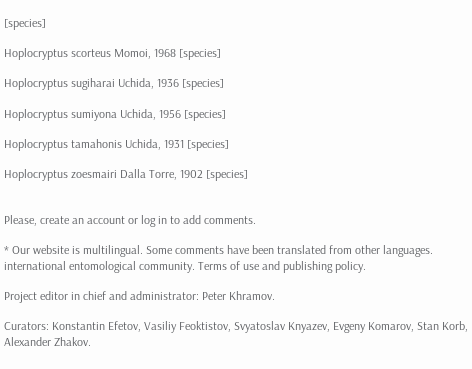[species]

Hoplocryptus scorteus Momoi, 1968 [species]

Hoplocryptus sugiharai Uchida, 1936 [species]

Hoplocryptus sumiyona Uchida, 1956 [species]

Hoplocryptus tamahonis Uchida, 1931 [species]

Hoplocryptus zoesmairi Dalla Torre, 1902 [species]


Please, create an account or log in to add comments.

* Our website is multilingual. Some comments have been translated from other languages. international entomological community. Terms of use and publishing policy.

Project editor in chief and administrator: Peter Khramov.

Curators: Konstantin Efetov, Vasiliy Feoktistov, Svyatoslav Knyazev, Evgeny Komarov, Stan Korb, Alexander Zhakov.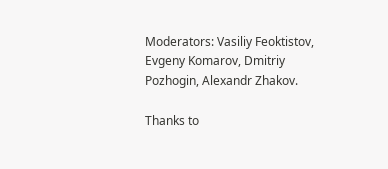Moderators: Vasiliy Feoktistov, Evgeny Komarov, Dmitriy Pozhogin, Alexandr Zhakov.

Thanks to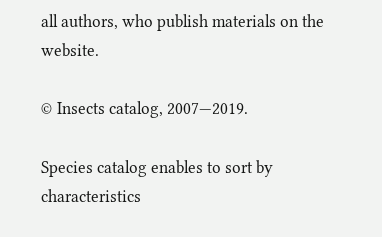all authors, who publish materials on the website.

© Insects catalog, 2007—2019.

Species catalog enables to sort by characteristics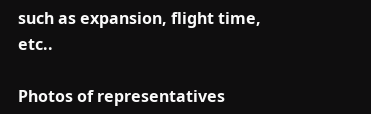such as expansion, flight time, etc..

Photos of representatives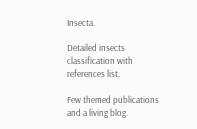Insecta.

Detailed insects classification with references list.

Few themed publications and a living blog.